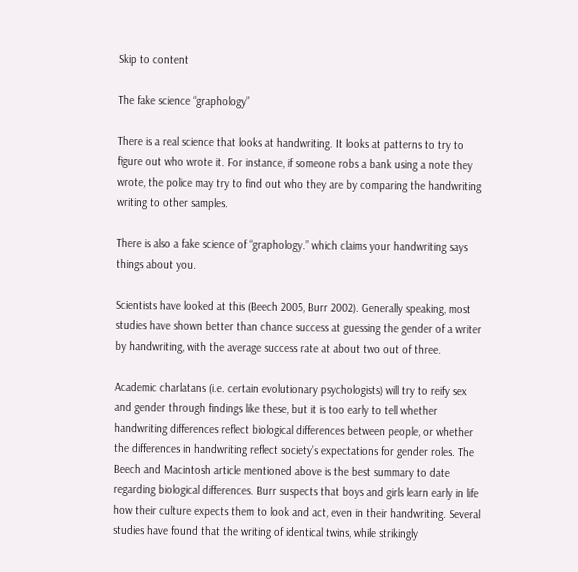Skip to content

The fake science “graphology”

There is a real science that looks at handwriting. It looks at patterns to try to figure out who wrote it. For instance, if someone robs a bank using a note they wrote, the police may try to find out who they are by comparing the handwriting writing to other samples.

There is also a fake science of “graphology.” which claims your handwriting says things about you.

Scientists have looked at this (Beech 2005, Burr 2002). Generally speaking, most studies have shown better than chance success at guessing the gender of a writer by handwriting, with the average success rate at about two out of three.

Academic charlatans (i.e. certain evolutionary psychologists) will try to reify sex and gender through findings like these, but it is too early to tell whether handwriting differences reflect biological differences between people, or whether the differences in handwriting reflect society’s expectations for gender roles. The Beech and Macintosh article mentioned above is the best summary to date regarding biological differences. Burr suspects that boys and girls learn early in life how their culture expects them to look and act, even in their handwriting. Several studies have found that the writing of identical twins, while strikingly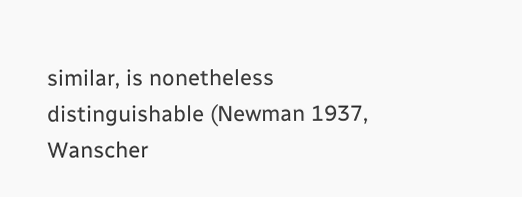similar, is nonetheless distinguishable (Newman 1937, Wanscher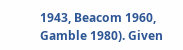1943, Beacom 1960, Gamble 1980). Given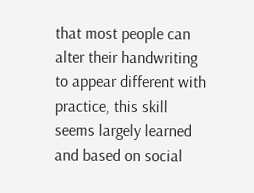that most people can alter their handwriting to appear different with practice, this skill seems largely learned and based on social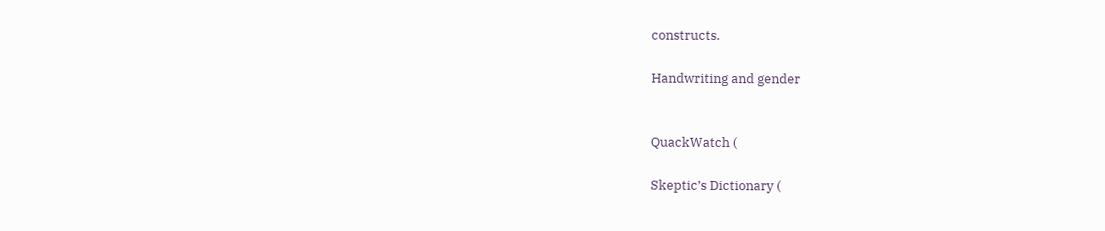constructs.

Handwriting and gender


QuackWatch (

Skeptic’s Dictionary (